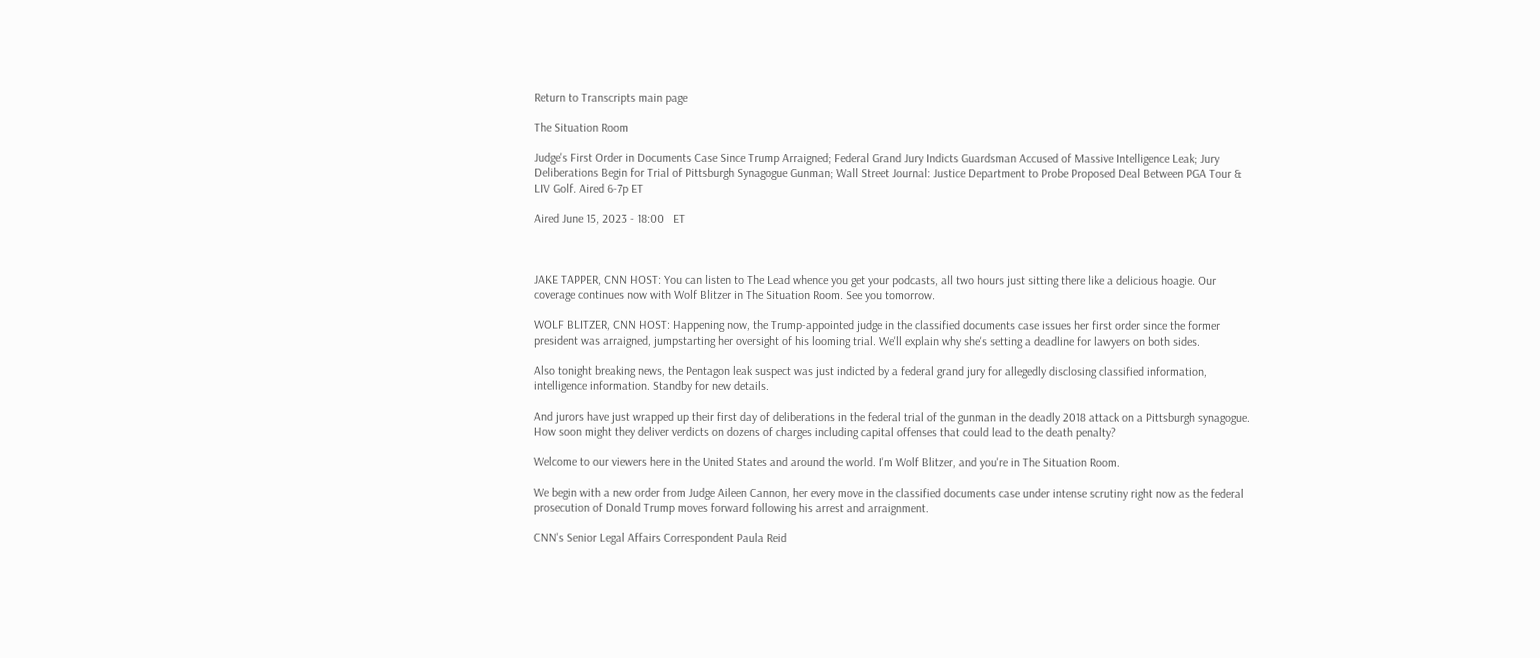Return to Transcripts main page

The Situation Room

Judge's First Order in Documents Case Since Trump Arraigned; Federal Grand Jury Indicts Guardsman Accused of Massive Intelligence Leak; Jury Deliberations Begin for Trial of Pittsburgh Synagogue Gunman; Wall Street Journal: Justice Department to Probe Proposed Deal Between PGA Tour & LIV Golf. Aired 6-7p ET

Aired June 15, 2023 - 18:00   ET



JAKE TAPPER, CNN HOST: You can listen to The Lead whence you get your podcasts, all two hours just sitting there like a delicious hoagie. Our coverage continues now with Wolf Blitzer in The Situation Room. See you tomorrow.

WOLF BLITZER, CNN HOST: Happening now, the Trump-appointed judge in the classified documents case issues her first order since the former president was arraigned, jumpstarting her oversight of his looming trial. We'll explain why she's setting a deadline for lawyers on both sides.

Also tonight breaking news, the Pentagon leak suspect was just indicted by a federal grand jury for allegedly disclosing classified information, intelligence information. Standby for new details.

And jurors have just wrapped up their first day of deliberations in the federal trial of the gunman in the deadly 2018 attack on a Pittsburgh synagogue. How soon might they deliver verdicts on dozens of charges including capital offenses that could lead to the death penalty?

Welcome to our viewers here in the United States and around the world. I'm Wolf Blitzer, and you're in The Situation Room.

We begin with a new order from Judge Aileen Cannon, her every move in the classified documents case under intense scrutiny right now as the federal prosecution of Donald Trump moves forward following his arrest and arraignment.

CNN's Senior Legal Affairs Correspondent Paula Reid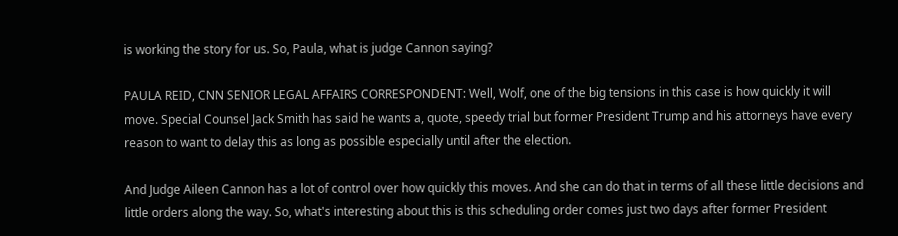is working the story for us. So, Paula, what is judge Cannon saying?

PAULA REID, CNN SENIOR LEGAL AFFAIRS CORRESPONDENT: Well, Wolf, one of the big tensions in this case is how quickly it will move. Special Counsel Jack Smith has said he wants a, quote, speedy trial but former President Trump and his attorneys have every reason to want to delay this as long as possible especially until after the election.

And Judge Aileen Cannon has a lot of control over how quickly this moves. And she can do that in terms of all these little decisions and little orders along the way. So, what's interesting about this is this scheduling order comes just two days after former President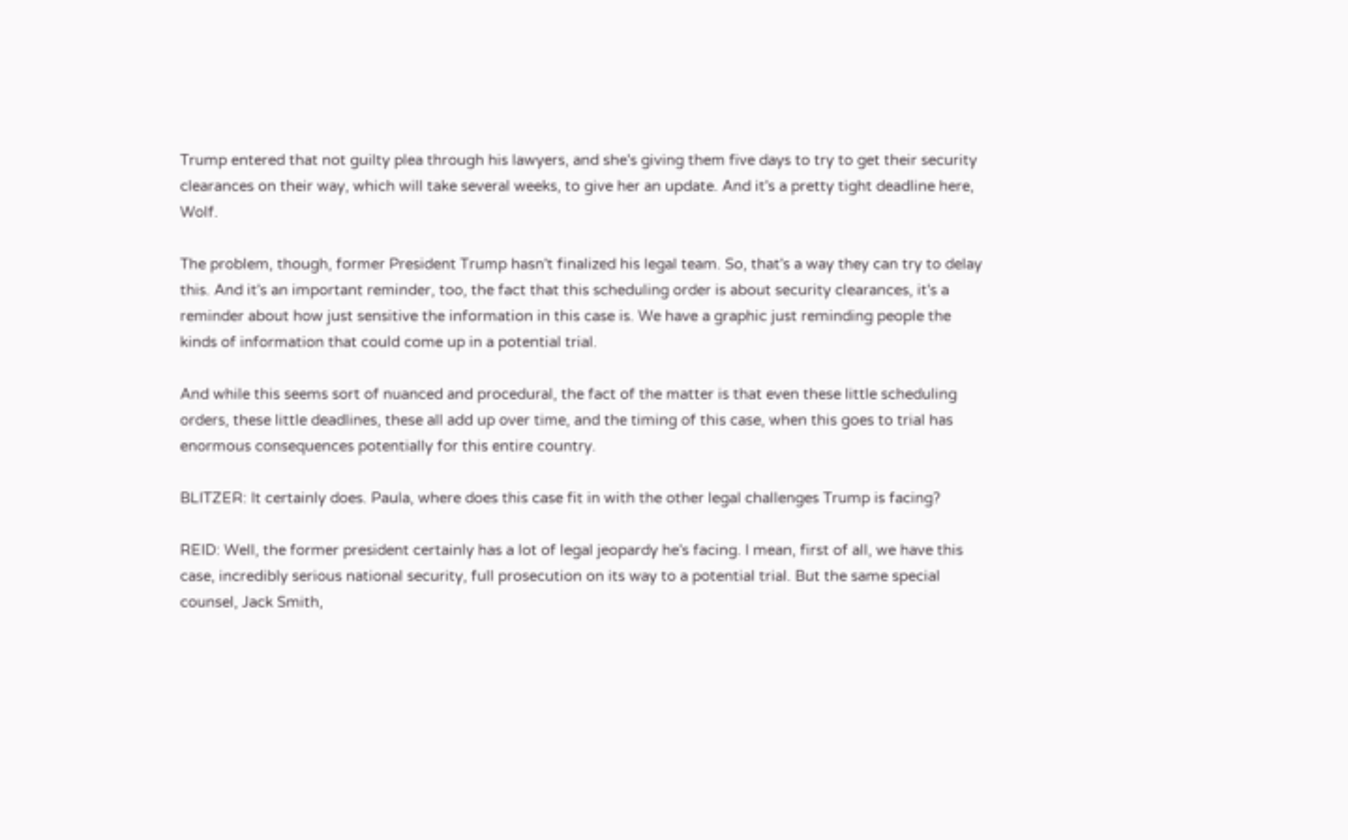Trump entered that not guilty plea through his lawyers, and she's giving them five days to try to get their security clearances on their way, which will take several weeks, to give her an update. And it's a pretty tight deadline here, Wolf.

The problem, though, former President Trump hasn't finalized his legal team. So, that's a way they can try to delay this. And it's an important reminder, too, the fact that this scheduling order is about security clearances, it's a reminder about how just sensitive the information in this case is. We have a graphic just reminding people the kinds of information that could come up in a potential trial.

And while this seems sort of nuanced and procedural, the fact of the matter is that even these little scheduling orders, these little deadlines, these all add up over time, and the timing of this case, when this goes to trial has enormous consequences potentially for this entire country.

BLITZER: It certainly does. Paula, where does this case fit in with the other legal challenges Trump is facing?

REID: Well, the former president certainly has a lot of legal jeopardy he's facing. I mean, first of all, we have this case, incredibly serious national security, full prosecution on its way to a potential trial. But the same special counsel, Jack Smith,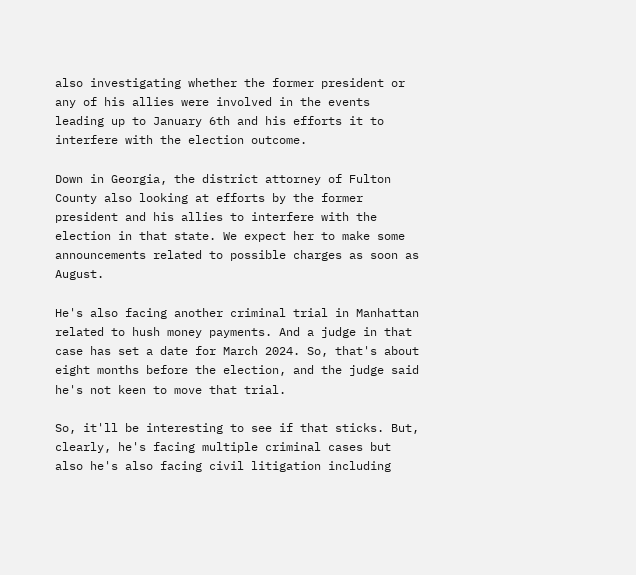also investigating whether the former president or any of his allies were involved in the events leading up to January 6th and his efforts it to interfere with the election outcome.

Down in Georgia, the district attorney of Fulton County also looking at efforts by the former president and his allies to interfere with the election in that state. We expect her to make some announcements related to possible charges as soon as August.

He's also facing another criminal trial in Manhattan related to hush money payments. And a judge in that case has set a date for March 2024. So, that's about eight months before the election, and the judge said he's not keen to move that trial.

So, it'll be interesting to see if that sticks. But, clearly, he's facing multiple criminal cases but also he's also facing civil litigation including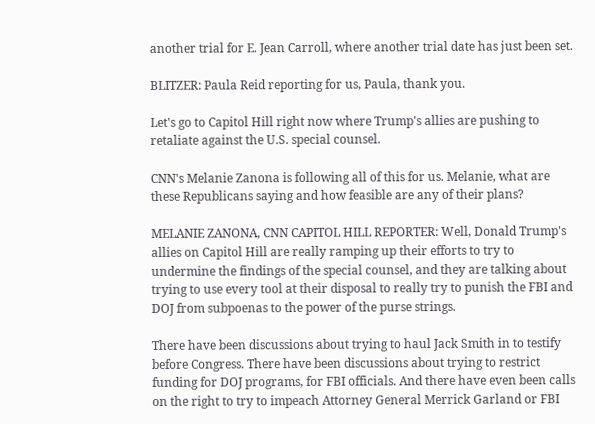another trial for E. Jean Carroll, where another trial date has just been set.

BLITZER: Paula Reid reporting for us, Paula, thank you.

Let's go to Capitol Hill right now where Trump's allies are pushing to retaliate against the U.S. special counsel.

CNN's Melanie Zanona is following all of this for us. Melanie, what are these Republicans saying and how feasible are any of their plans?

MELANIE ZANONA, CNN CAPITOL HILL REPORTER: Well, Donald Trump's allies on Capitol Hill are really ramping up their efforts to try to undermine the findings of the special counsel, and they are talking about trying to use every tool at their disposal to really try to punish the FBI and DOJ from subpoenas to the power of the purse strings.

There have been discussions about trying to haul Jack Smith in to testify before Congress. There have been discussions about trying to restrict funding for DOJ programs, for FBI officials. And there have even been calls on the right to try to impeach Attorney General Merrick Garland or FBI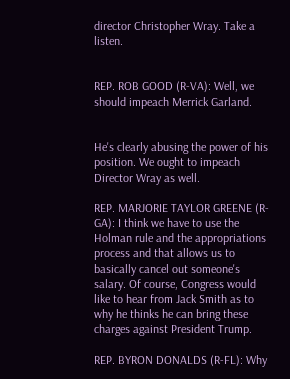director Christopher Wray. Take a listen.


REP. ROB GOOD (R-VA): Well, we should impeach Merrick Garland.


He's clearly abusing the power of his position. We ought to impeach Director Wray as well.

REP. MARJORIE TAYLOR GREENE (R-GA): I think we have to use the Holman rule and the appropriations process and that allows us to basically cancel out someone's salary. Of course, Congress would like to hear from Jack Smith as to why he thinks he can bring these charges against President Trump.

REP. BYRON DONALDS (R-FL): Why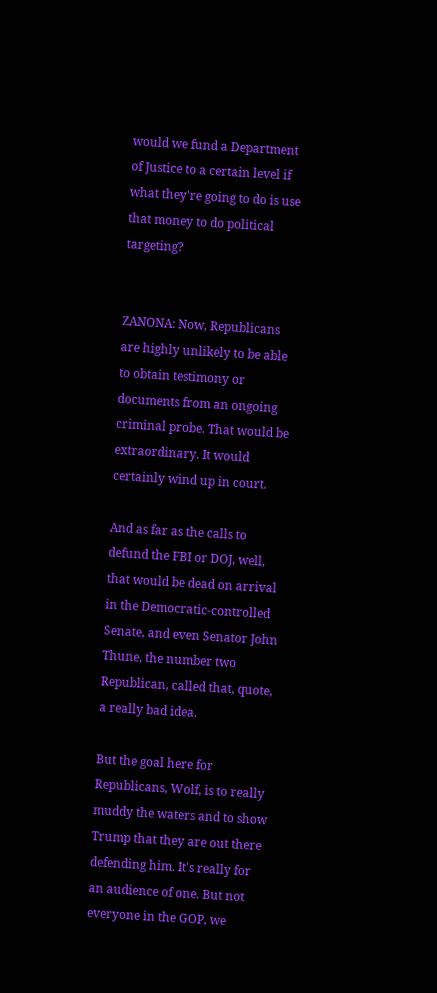would we fund a Department of Justice to a certain level if what they're going to do is use that money to do political targeting?


ZANONA: Now, Republicans are highly unlikely to be able to obtain testimony or documents from an ongoing criminal probe. That would be extraordinary. It would certainly wind up in court.

And as far as the calls to defund the FBI or DOJ, well, that would be dead on arrival in the Democratic-controlled Senate, and even Senator John Thune, the number two Republican, called that, quote, a really bad idea.

But the goal here for Republicans, Wolf, is to really muddy the waters and to show Trump that they are out there defending him. It's really for an audience of one. But not everyone in the GOP, we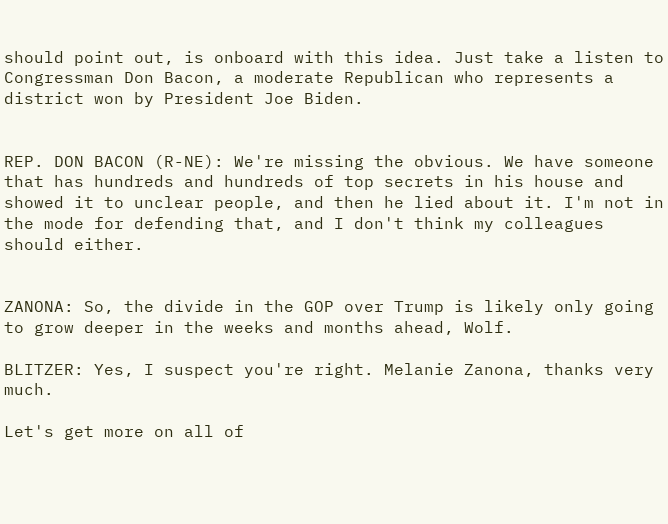should point out, is onboard with this idea. Just take a listen to Congressman Don Bacon, a moderate Republican who represents a district won by President Joe Biden.


REP. DON BACON (R-NE): We're missing the obvious. We have someone that has hundreds and hundreds of top secrets in his house and showed it to unclear people, and then he lied about it. I'm not in the mode for defending that, and I don't think my colleagues should either.


ZANONA: So, the divide in the GOP over Trump is likely only going to grow deeper in the weeks and months ahead, Wolf.

BLITZER: Yes, I suspect you're right. Melanie Zanona, thanks very much.

Let's get more on all of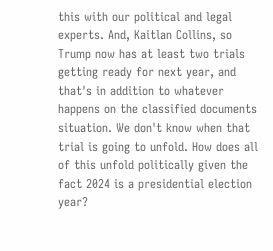this with our political and legal experts. And, Kaitlan Collins, so Trump now has at least two trials getting ready for next year, and that's in addition to whatever happens on the classified documents situation. We don't know when that trial is going to unfold. How does all of this unfold politically given the fact 2024 is a presidential election year?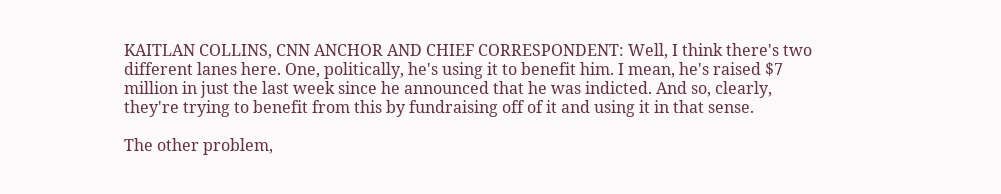KAITLAN COLLINS, CNN ANCHOR AND CHIEF CORRESPONDENT: Well, I think there's two different lanes here. One, politically, he's using it to benefit him. I mean, he's raised $7 million in just the last week since he announced that he was indicted. And so, clearly, they're trying to benefit from this by fundraising off of it and using it in that sense.

The other problem,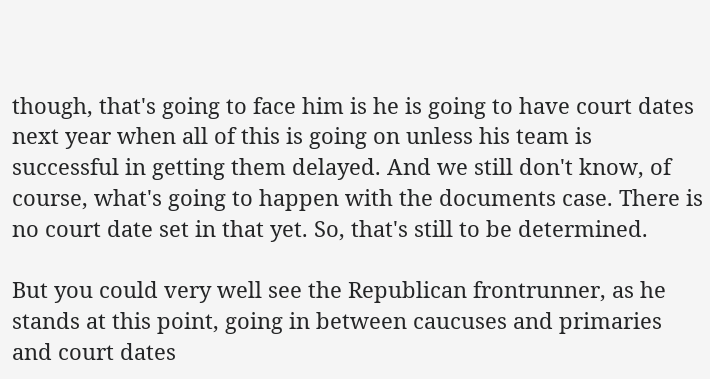though, that's going to face him is he is going to have court dates next year when all of this is going on unless his team is successful in getting them delayed. And we still don't know, of course, what's going to happen with the documents case. There is no court date set in that yet. So, that's still to be determined.

But you could very well see the Republican frontrunner, as he stands at this point, going in between caucuses and primaries and court dates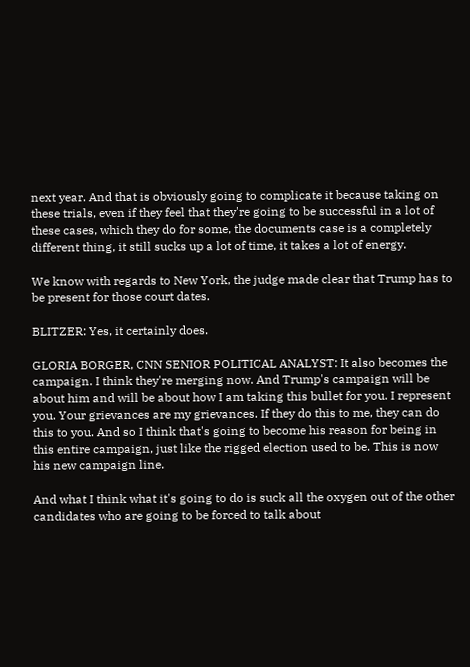next year. And that is obviously going to complicate it because taking on these trials, even if they feel that they're going to be successful in a lot of these cases, which they do for some, the documents case is a completely different thing, it still sucks up a lot of time, it takes a lot of energy.

We know with regards to New York, the judge made clear that Trump has to be present for those court dates.

BLITZER: Yes, it certainly does.

GLORIA BORGER, CNN SENIOR POLITICAL ANALYST: It also becomes the campaign. I think they're merging now. And Trump's campaign will be about him and will be about how I am taking this bullet for you. I represent you. Your grievances are my grievances. If they do this to me, they can do this to you. And so I think that's going to become his reason for being in this entire campaign, just like the rigged election used to be. This is now his new campaign line.

And what I think what it's going to do is suck all the oxygen out of the other candidates who are going to be forced to talk about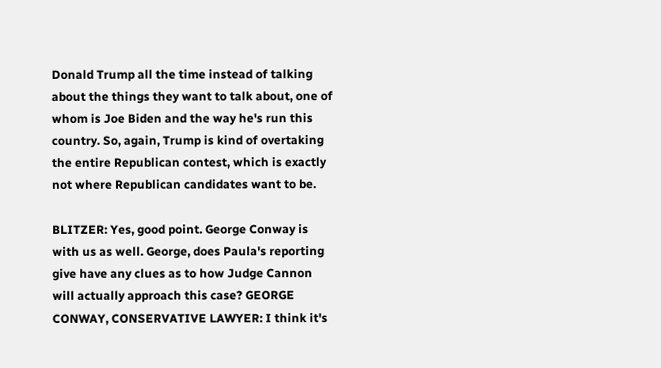Donald Trump all the time instead of talking about the things they want to talk about, one of whom is Joe Biden and the way he's run this country. So, again, Trump is kind of overtaking the entire Republican contest, which is exactly not where Republican candidates want to be.

BLITZER: Yes, good point. George Conway is with us as well. George, does Paula's reporting give have any clues as to how Judge Cannon will actually approach this case? GEORGE CONWAY, CONSERVATIVE LAWYER: I think it's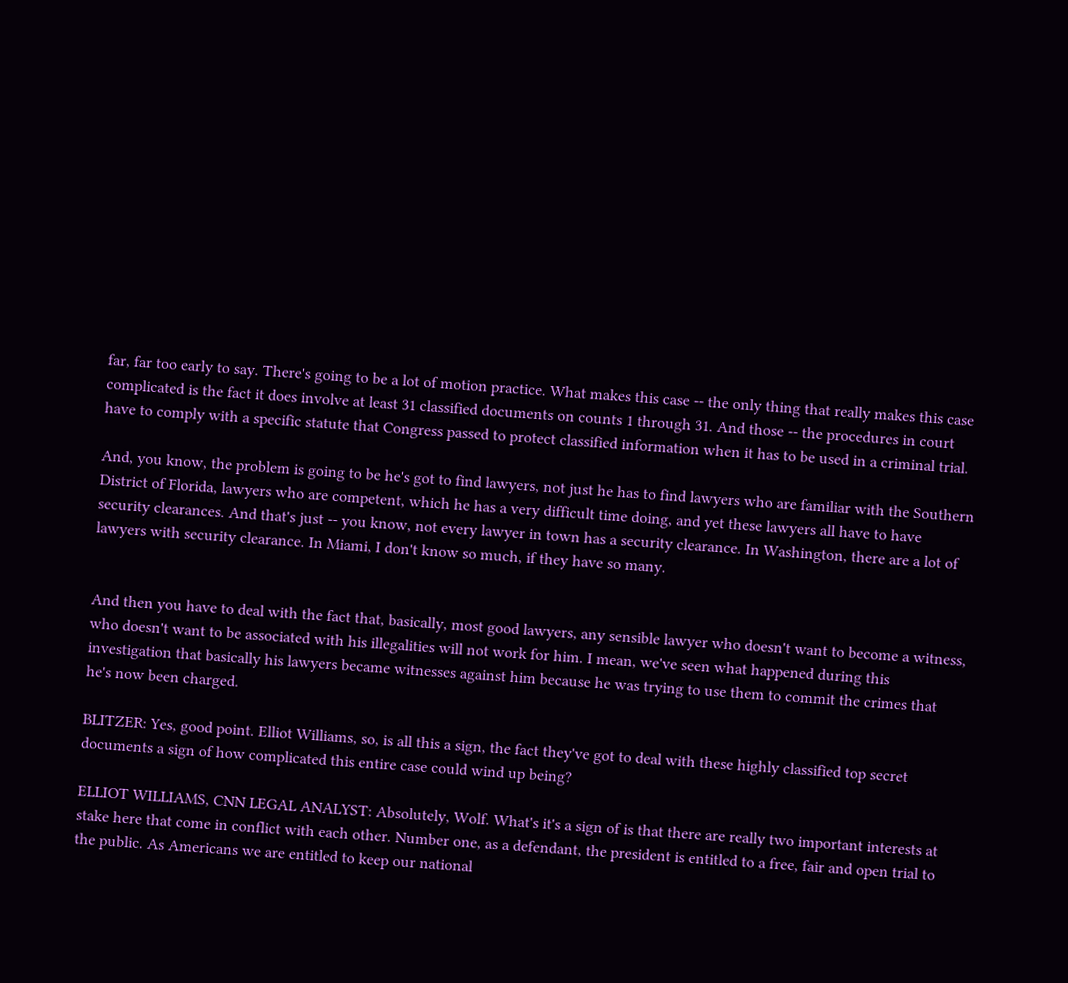far, far too early to say. There's going to be a lot of motion practice. What makes this case -- the only thing that really makes this case complicated is the fact it does involve at least 31 classified documents on counts 1 through 31. And those -- the procedures in court have to comply with a specific statute that Congress passed to protect classified information when it has to be used in a criminal trial.

And, you know, the problem is going to be he's got to find lawyers, not just he has to find lawyers who are familiar with the Southern District of Florida, lawyers who are competent, which he has a very difficult time doing, and yet these lawyers all have to have security clearances. And that's just -- you know, not every lawyer in town has a security clearance. In Washington, there are a lot of lawyers with security clearance. In Miami, I don't know so much, if they have so many.


And then you have to deal with the fact that, basically, most good lawyers, any sensible lawyer who doesn't want to become a witness, who doesn't want to be associated with his illegalities will not work for him. I mean, we've seen what happened during this investigation that basically his lawyers became witnesses against him because he was trying to use them to commit the crimes that he's now been charged.

BLITZER: Yes, good point. Elliot Williams, so, is all this a sign, the fact they've got to deal with these highly classified top secret documents a sign of how complicated this entire case could wind up being?

ELLIOT WILLIAMS, CNN LEGAL ANALYST: Absolutely, Wolf. What's it's a sign of is that there are really two important interests at stake here that come in conflict with each other. Number one, as a defendant, the president is entitled to a free, fair and open trial to the public. As Americans we are entitled to keep our national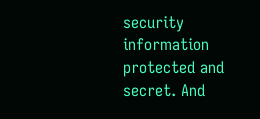security information protected and secret. And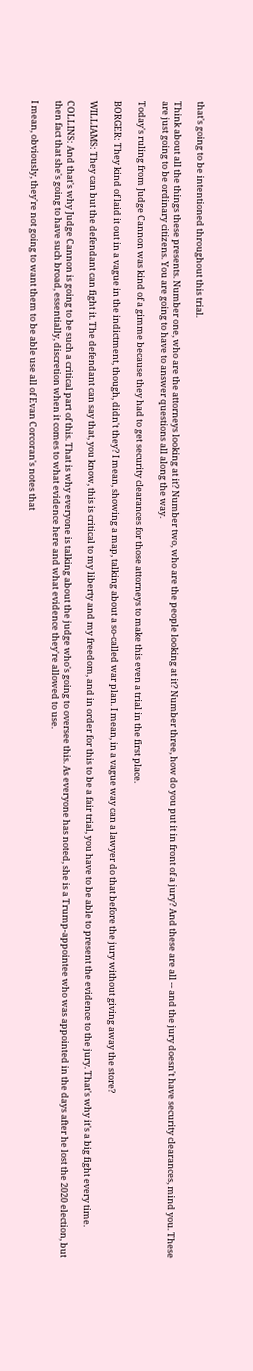that's going to be intentioned throughout this trial.

Think about all the things these presents. Number one, who are the attorneys looking at it? Number two, who are the people looking at it? Number three, how do you put it in front of a jury? And these are all -- and the jury doesn't have security clearances, mind you. These are just going to be ordinary citizens. You are going to have to answer questions all along the way.

Today's ruling from Judge Cannon was kind of a gimme because they had to get security clearances for those attorneys to make this even a trial in the first place.

BORGER: They kind of laid it out in a vague in the indictment, though, didn't they? I mean, showing a map, talking about a so-called war plan. I mean, in a vague way can a lawyer do that before the jury without giving away the store?

WILLIAMS: They can but the defendant can fight it. The defendant can say that, you know, this is critical to my liberty and my freedom, and in order for this to be a fair trial, you have to be able to present the evidence to the jury. That's why it's a big fight every time.

COLLINS: And that's why Judge Cannon is going to be such a critical part of this. That is why everyone is talking about the judge who's going to oversee this. As everyone has noted, she is a Trump-appointee who was appointed in the days after he lost the 2020 election, but then fact that she's going to have such broad, essentially, discretion when it comes to what evidence here and what evidence they're allowed to use.

I mean, obviously, they're not going to want them to be able use all of Evan Corcoran's notes that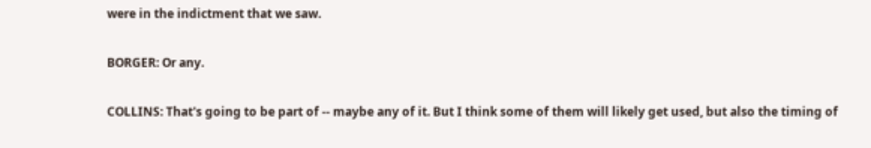were in the indictment that we saw.

BORGER: Or any.

COLLINS: That's going to be part of -- maybe any of it. But I think some of them will likely get used, but also the timing of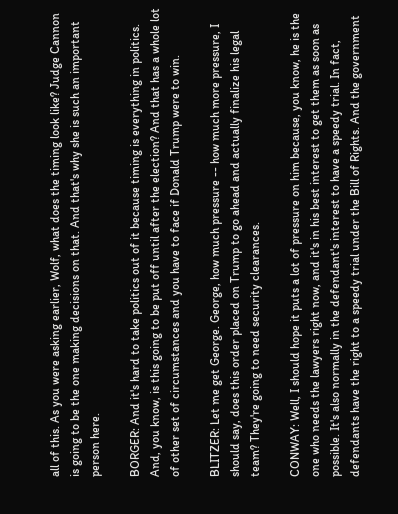all of this. As you were asking earlier, Wolf, what does the timing look like? Judge Cannon is going to be the one making decisions on that. And that's why she is such an important person here.

BORGER: And it's hard to take politics out of it because timing is everything in politics. And, you know, is this going to be put off until after the election? And that has a whole lot of other set of circumstances and you have to face if Donald Trump were to win.

BLITZER: Let me get George. George, how much pressure -- how much more pressure, I should say, does this order placed on Trump to go ahead and actually finalize his legal team? They're going to need security clearances.

CONWAY: Well, I should hope it puts a lot of pressure on him because, you know, he is the one who needs the lawyers right now, and it's in his best interest to get them as soon as possible. It's also normally in the defendant's interest to have a speedy trial. In fact, defendants have the right to a speedy trial under the Bill of Rights. And the government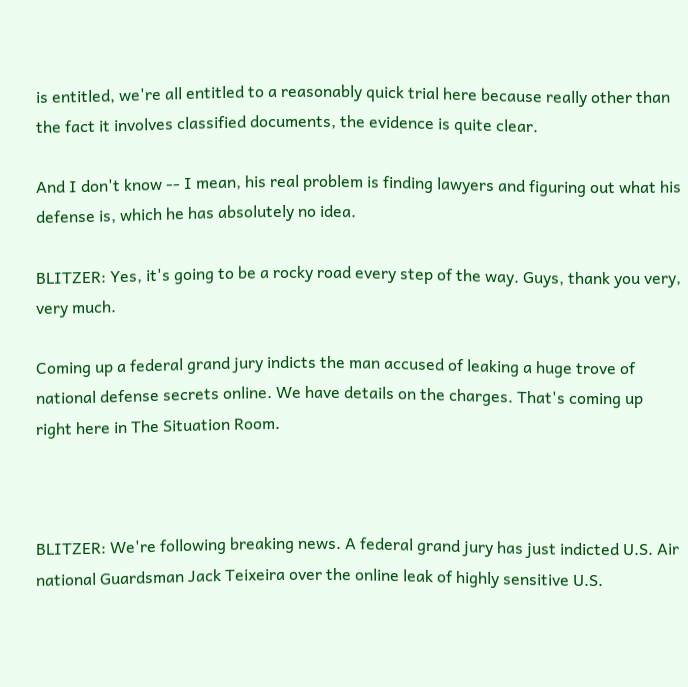is entitled, we're all entitled to a reasonably quick trial here because really other than the fact it involves classified documents, the evidence is quite clear.

And I don't know -- I mean, his real problem is finding lawyers and figuring out what his defense is, which he has absolutely no idea.

BLITZER: Yes, it's going to be a rocky road every step of the way. Guys, thank you very, very much.

Coming up a federal grand jury indicts the man accused of leaking a huge trove of national defense secrets online. We have details on the charges. That's coming up right here in The Situation Room.



BLITZER: We're following breaking news. A federal grand jury has just indicted U.S. Air national Guardsman Jack Teixeira over the online leak of highly sensitive U.S.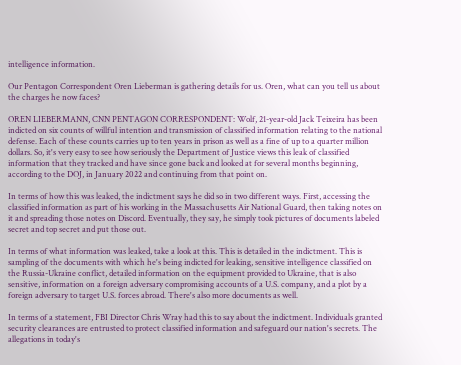intelligence information.

Our Pentagon Correspondent Oren Lieberman is gathering details for us. Oren, what can you tell us about the charges he now faces?

OREN LIEBERMANN, CNN PENTAGON CORRESPONDENT: Wolf, 21-year-old Jack Teixeira has been indicted on six counts of willful intention and transmission of classified information relating to the national defense. Each of these counts carries up to ten years in prison as well as a fine of up to a quarter million dollars. So, it's very easy to see how seriously the Department of Justice views this leak of classified information that they tracked and have since gone back and looked at for several months beginning, according to the DOJ, in January 2022 and continuing from that point on.

In terms of how this was leaked, the indictment says he did so in two different ways. First, accessing the classified information as part of his working in the Massachusetts Air National Guard, then taking notes on it and spreading those notes on Discord. Eventually, they say, he simply took pictures of documents labeled secret and top secret and put those out.

In terms of what information was leaked, take a look at this. This is detailed in the indictment. This is sampling of the documents with which he's being indicted for leaking, sensitive intelligence classified on the Russia-Ukraine conflict, detailed information on the equipment provided to Ukraine, that is also sensitive, information on a foreign adversary compromising accounts of a U.S. company, and a plot by a foreign adversary to target U.S. forces abroad. There's also more documents as well.

In terms of a statement, FBI Director Chris Wray had this to say about the indictment. Individuals granted security clearances are entrusted to protect classified information and safeguard our nation's secrets. The allegations in today's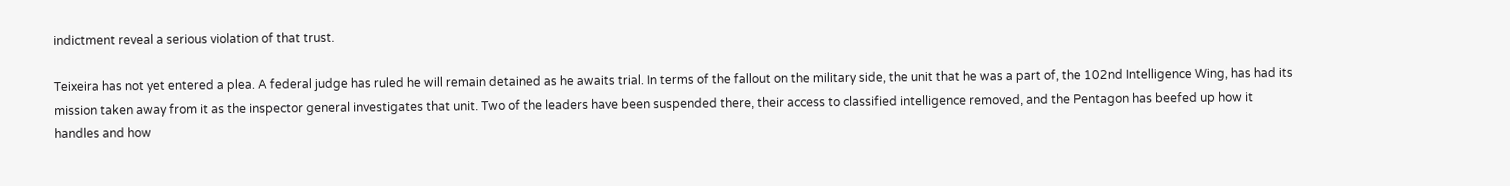indictment reveal a serious violation of that trust.

Teixeira has not yet entered a plea. A federal judge has ruled he will remain detained as he awaits trial. In terms of the fallout on the military side, the unit that he was a part of, the 102nd Intelligence Wing, has had its mission taken away from it as the inspector general investigates that unit. Two of the leaders have been suspended there, their access to classified intelligence removed, and the Pentagon has beefed up how it handles and how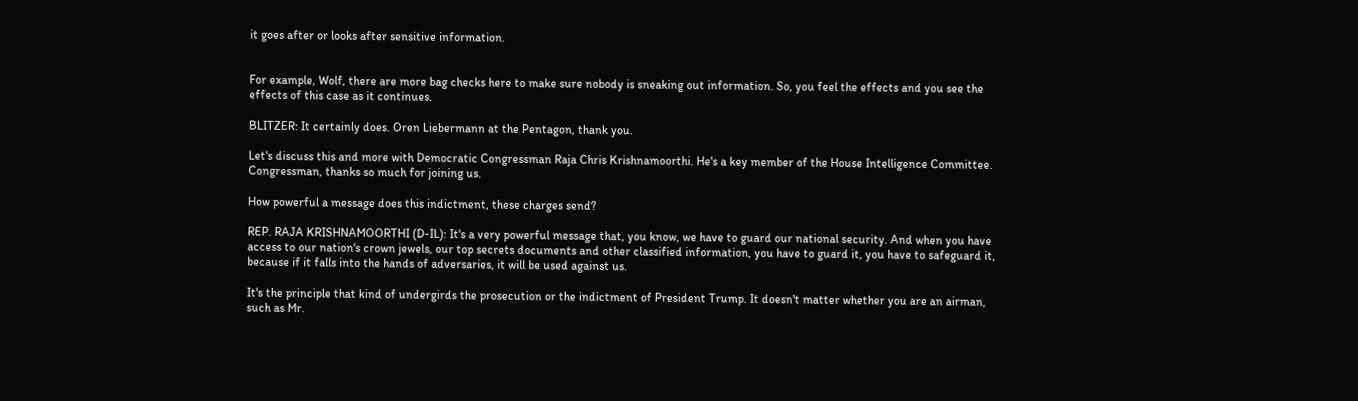it goes after or looks after sensitive information.


For example, Wolf, there are more bag checks here to make sure nobody is sneaking out information. So, you feel the effects and you see the effects of this case as it continues.

BLITZER: It certainly does. Oren Liebermann at the Pentagon, thank you.

Let's discuss this and more with Democratic Congressman Raja Chris Krishnamoorthi. He's a key member of the House Intelligence Committee. Congressman, thanks so much for joining us.

How powerful a message does this indictment, these charges send?

REP. RAJA KRISHNAMOORTHI (D-IL): It's a very powerful message that, you know, we have to guard our national security. And when you have access to our nation's crown jewels, our top secrets documents and other classified information, you have to guard it, you have to safeguard it, because if it falls into the hands of adversaries, it will be used against us.

It's the principle that kind of undergirds the prosecution or the indictment of President Trump. It doesn't matter whether you are an airman, such as Mr.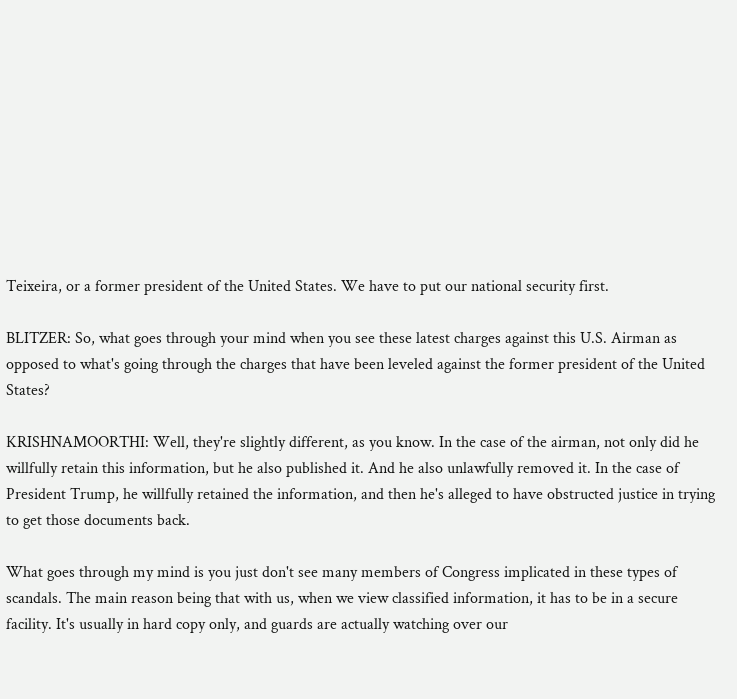Teixeira, or a former president of the United States. We have to put our national security first.

BLITZER: So, what goes through your mind when you see these latest charges against this U.S. Airman as opposed to what's going through the charges that have been leveled against the former president of the United States?

KRISHNAMOORTHI: Well, they're slightly different, as you know. In the case of the airman, not only did he willfully retain this information, but he also published it. And he also unlawfully removed it. In the case of President Trump, he willfully retained the information, and then he's alleged to have obstructed justice in trying to get those documents back.

What goes through my mind is you just don't see many members of Congress implicated in these types of scandals. The main reason being that with us, when we view classified information, it has to be in a secure facility. It's usually in hard copy only, and guards are actually watching over our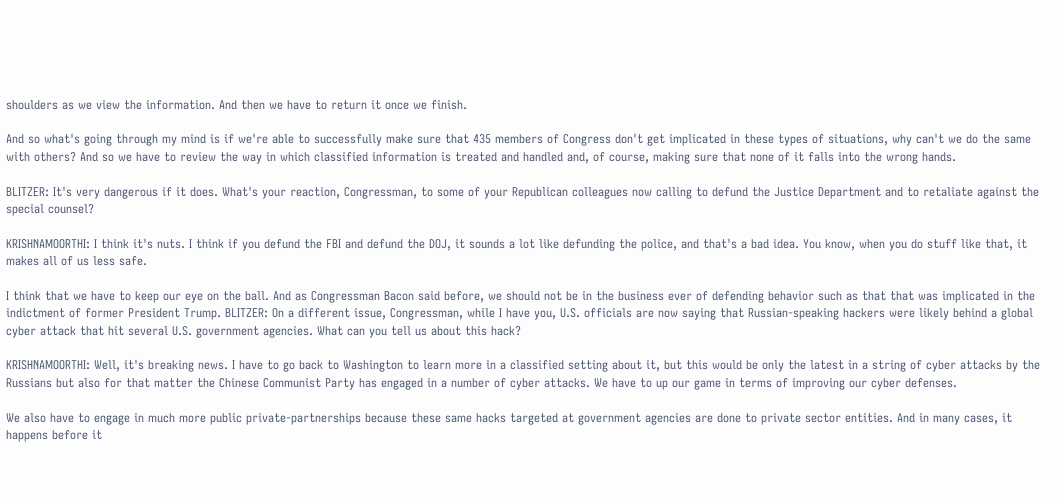shoulders as we view the information. And then we have to return it once we finish.

And so what's going through my mind is if we're able to successfully make sure that 435 members of Congress don't get implicated in these types of situations, why can't we do the same with others? And so we have to review the way in which classified information is treated and handled and, of course, making sure that none of it falls into the wrong hands.

BLITZER: It's very dangerous if it does. What's your reaction, Congressman, to some of your Republican colleagues now calling to defund the Justice Department and to retaliate against the special counsel?

KRISHNAMOORTHI: I think it's nuts. I think if you defund the FBI and defund the DOJ, it sounds a lot like defunding the police, and that's a bad idea. You know, when you do stuff like that, it makes all of us less safe.

I think that we have to keep our eye on the ball. And as Congressman Bacon said before, we should not be in the business ever of defending behavior such as that that was implicated in the indictment of former President Trump. BLITZER: On a different issue, Congressman, while I have you, U.S. officials are now saying that Russian-speaking hackers were likely behind a global cyber attack that hit several U.S. government agencies. What can you tell us about this hack?

KRISHNAMOORTHI: Well, it's breaking news. I have to go back to Washington to learn more in a classified setting about it, but this would be only the latest in a string of cyber attacks by the Russians but also for that matter the Chinese Communist Party has engaged in a number of cyber attacks. We have to up our game in terms of improving our cyber defenses.

We also have to engage in much more public private-partnerships because these same hacks targeted at government agencies are done to private sector entities. And in many cases, it happens before it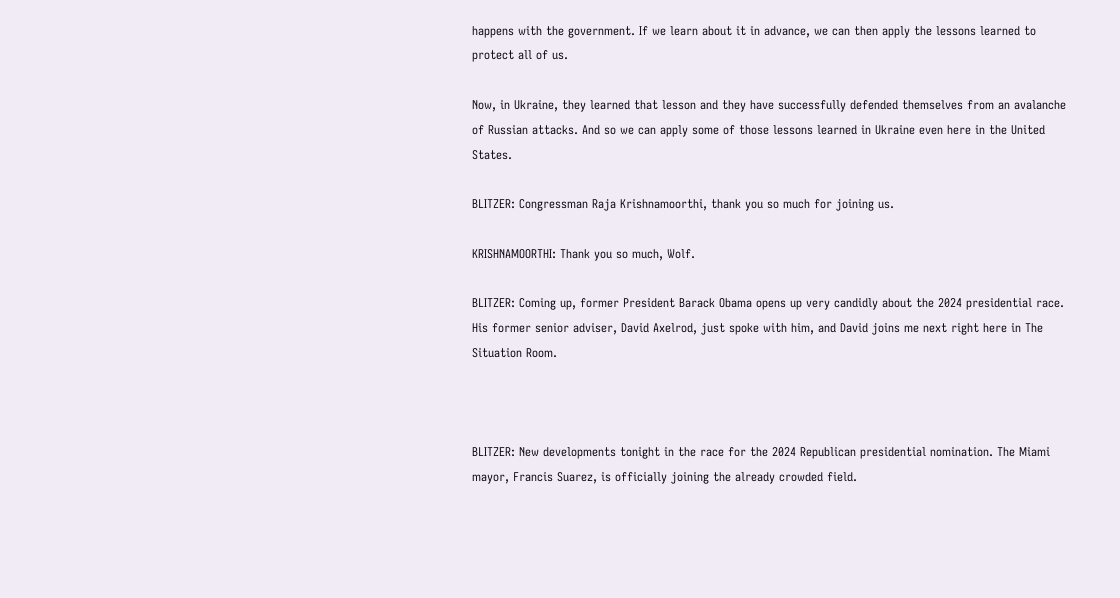happens with the government. If we learn about it in advance, we can then apply the lessons learned to protect all of us.

Now, in Ukraine, they learned that lesson and they have successfully defended themselves from an avalanche of Russian attacks. And so we can apply some of those lessons learned in Ukraine even here in the United States.

BLITZER: Congressman Raja Krishnamoorthi, thank you so much for joining us.

KRISHNAMOORTHI: Thank you so much, Wolf.

BLITZER: Coming up, former President Barack Obama opens up very candidly about the 2024 presidential race. His former senior adviser, David Axelrod, just spoke with him, and David joins me next right here in The Situation Room.



BLITZER: New developments tonight in the race for the 2024 Republican presidential nomination. The Miami mayor, Francis Suarez, is officially joining the already crowded field.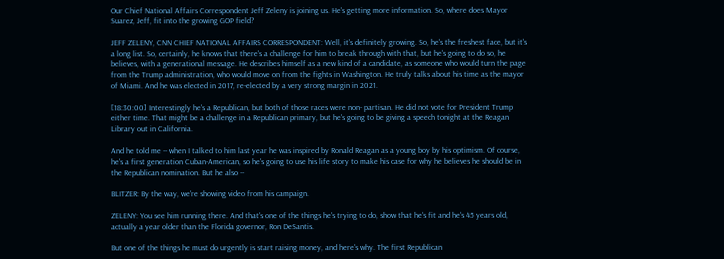Our Chief National Affairs Correspondent Jeff Zeleny is joining us. He's getting more information. So, where does Mayor Suarez, Jeff, fit into the growing GOP field?

JEFF ZELENY, CNN CHIEF NATIONAL AFFAIRS CORRESPONDENT: Well, it's definitely growing. So, he's the freshest face, but it's a long list. So, certainly, he knows that there's a challenge for him to break through with that, but he's going to do so, he believes, with a generational message. He describes himself as a new kind of a candidate, as someone who would turn the page from the Trump administration, who would move on from the fights in Washington. He truly talks about his time as the mayor of Miami. And he was elected in 2017, re-elected by a very strong margin in 2021.

[18:30:00] Interestingly he's a Republican, but both of those races were non- partisan. He did not vote for President Trump either time. That might be a challenge in a Republican primary, but he's going to be giving a speech tonight at the Reagan Library out in California.

And he told me -- when I talked to him last year he was inspired by Ronald Reagan as a young boy by his optimism. Of course, he's a first generation Cuban-American, so he's going to use his life story to make his case for why he believes he should be in the Republican nomination. But he also --

BLITZER: By the way, we're showing video from his campaign.

ZELENY: You see him running there. And that's one of the things he's trying to do, show that he's fit and he's 45 years old, actually a year older than the Florida governor, Ron DeSantis.

But one of the things he must do urgently is start raising money, and here's why. The first Republican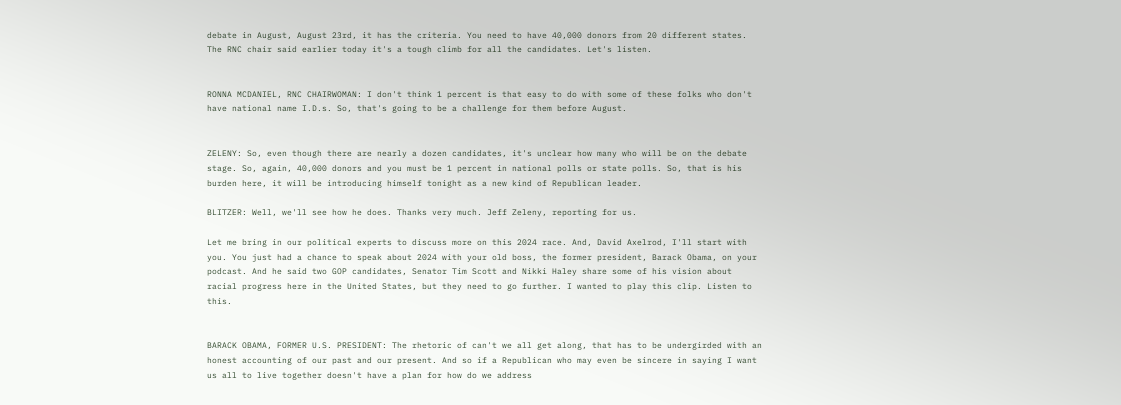debate in August, August 23rd, it has the criteria. You need to have 40,000 donors from 20 different states. The RNC chair said earlier today it's a tough climb for all the candidates. Let's listen.


RONNA MCDANIEL, RNC CHAIRWOMAN: I don't think 1 percent is that easy to do with some of these folks who don't have national name I.D.s. So, that's going to be a challenge for them before August.


ZELENY: So, even though there are nearly a dozen candidates, it's unclear how many who will be on the debate stage. So, again, 40,000 donors and you must be 1 percent in national polls or state polls. So, that is his burden here, it will be introducing himself tonight as a new kind of Republican leader.

BLITZER: Well, we'll see how he does. Thanks very much. Jeff Zeleny, reporting for us.

Let me bring in our political experts to discuss more on this 2024 race. And, David Axelrod, I'll start with you. You just had a chance to speak about 2024 with your old boss, the former president, Barack Obama, on your podcast. And he said two GOP candidates, Senator Tim Scott and Nikki Haley share some of his vision about racial progress here in the United States, but they need to go further. I wanted to play this clip. Listen to this.


BARACK OBAMA, FORMER U.S. PRESIDENT: The rhetoric of can't we all get along, that has to be undergirded with an honest accounting of our past and our present. And so if a Republican who may even be sincere in saying I want us all to live together doesn't have a plan for how do we address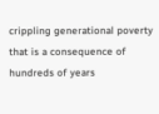crippling generational poverty that is a consequence of hundreds of years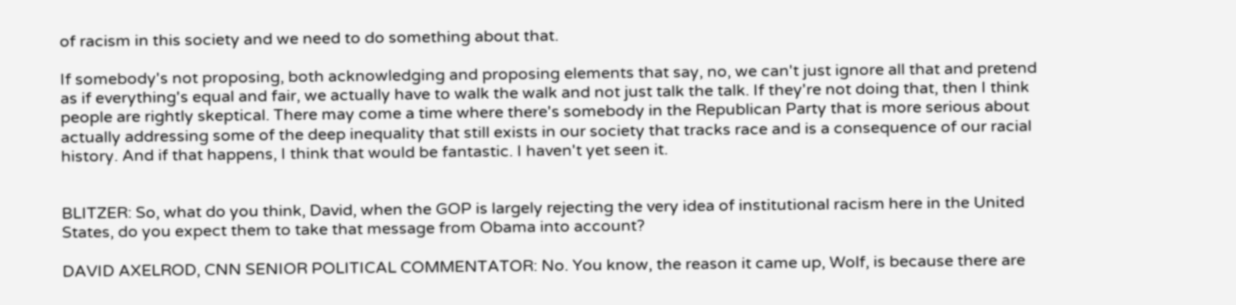of racism in this society and we need to do something about that.

If somebody's not proposing, both acknowledging and proposing elements that say, no, we can't just ignore all that and pretend as if everything's equal and fair, we actually have to walk the walk and not just talk the talk. If they're not doing that, then I think people are rightly skeptical. There may come a time where there's somebody in the Republican Party that is more serious about actually addressing some of the deep inequality that still exists in our society that tracks race and is a consequence of our racial history. And if that happens, I think that would be fantastic. I haven't yet seen it.


BLITZER: So, what do you think, David, when the GOP is largely rejecting the very idea of institutional racism here in the United States, do you expect them to take that message from Obama into account?

DAVID AXELROD, CNN SENIOR POLITICAL COMMENTATOR: No. You know, the reason it came up, Wolf, is because there are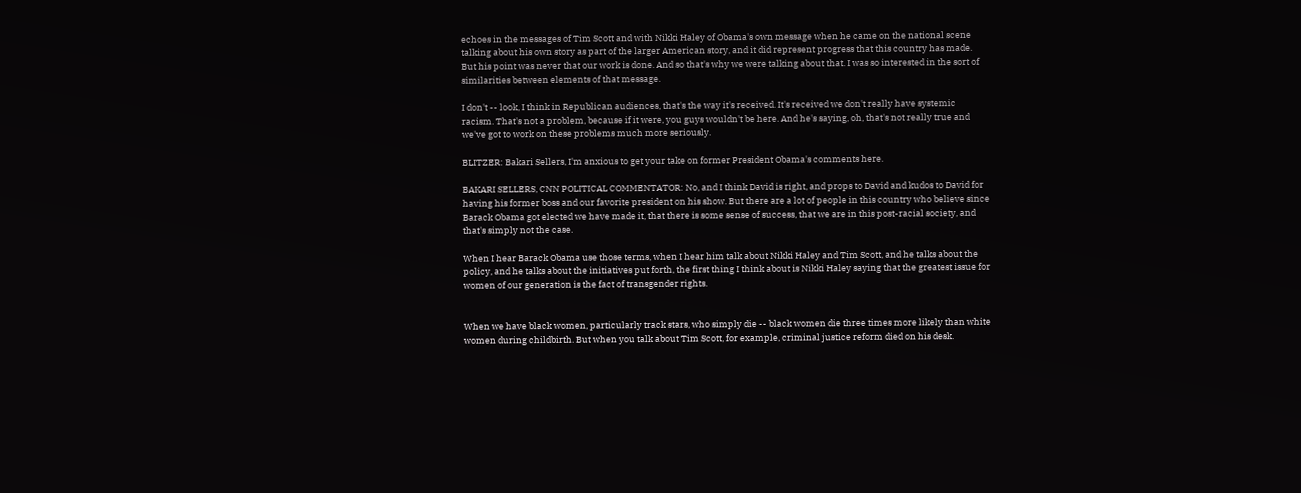echoes in the messages of Tim Scott and with Nikki Haley of Obama's own message when he came on the national scene talking about his own story as part of the larger American story, and it did represent progress that this country has made. But his point was never that our work is done. And so that's why we were talking about that. I was so interested in the sort of similarities between elements of that message.

I don't -- look, I think in Republican audiences, that's the way it's received. It's received we don't really have systemic racism. That's not a problem, because if it were, you guys wouldn't be here. And he's saying, oh, that's not really true and we've got to work on these problems much more seriously.

BLITZER: Bakari Sellers, I'm anxious to get your take on former President Obama's comments here.

BAKARI SELLERS, CNN POLITICAL COMMENTATOR: No, and I think David is right, and props to David and kudos to David for having his former boss and our favorite president on his show. But there are a lot of people in this country who believe since Barack Obama got elected we have made it, that there is some sense of success, that we are in this post-racial society, and that's simply not the case.

When I hear Barack Obama use those terms, when I hear him talk about Nikki Haley and Tim Scott, and he talks about the policy, and he talks about the initiatives put forth, the first thing I think about is Nikki Haley saying that the greatest issue for women of our generation is the fact of transgender rights.


When we have black women, particularly track stars, who simply die -- black women die three times more likely than white women during childbirth. But when you talk about Tim Scott, for example, criminal justice reform died on his desk.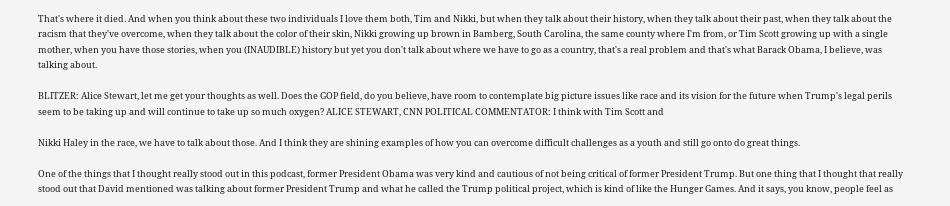That's where it died. And when you think about these two individuals I love them both, Tim and Nikki, but when they talk about their history, when they talk about their past, when they talk about the racism that they've overcome, when they talk about the color of their skin, Nikki growing up brown in Bamberg, South Carolina, the same county where I'm from, or Tim Scott growing up with a single mother, when you have those stories, when you (INAUDIBLE) history but yet you don't talk about where we have to go as a country, that's a real problem and that's what Barack Obama, I believe, was talking about.

BLITZER: Alice Stewart, let me get your thoughts as well. Does the GOP field, do you believe, have room to contemplate big picture issues like race and its vision for the future when Trump's legal perils seem to be taking up and will continue to take up so much oxygen? ALICE STEWART, CNN POLITICAL COMMENTATOR: I think with Tim Scott and

Nikki Haley in the race, we have to talk about those. And I think they are shining examples of how you can overcome difficult challenges as a youth and still go onto do great things.

One of the things that I thought really stood out in this podcast, former President Obama was very kind and cautious of not being critical of former President Trump. But one thing that I thought that really stood out that David mentioned was talking about former President Trump and what he called the Trump political project, which is kind of like the Hunger Games. And it says, you know, people feel as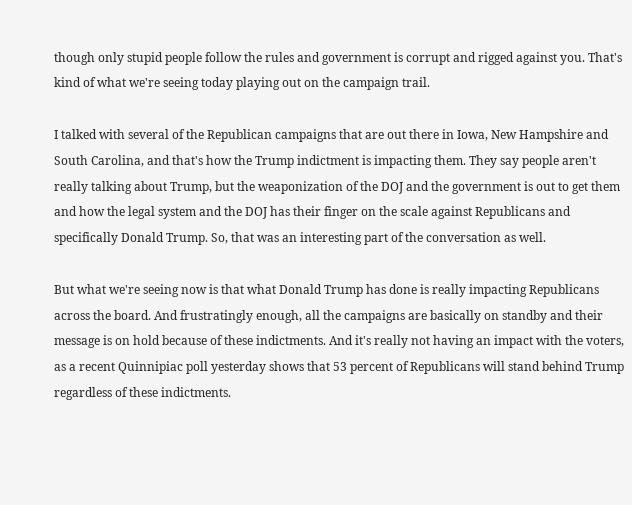though only stupid people follow the rules and government is corrupt and rigged against you. That's kind of what we're seeing today playing out on the campaign trail.

I talked with several of the Republican campaigns that are out there in Iowa, New Hampshire and South Carolina, and that's how the Trump indictment is impacting them. They say people aren't really talking about Trump, but the weaponization of the DOJ and the government is out to get them and how the legal system and the DOJ has their finger on the scale against Republicans and specifically Donald Trump. So, that was an interesting part of the conversation as well.

But what we're seeing now is that what Donald Trump has done is really impacting Republicans across the board. And frustratingly enough, all the campaigns are basically on standby and their message is on hold because of these indictments. And it's really not having an impact with the voters, as a recent Quinnipiac poll yesterday shows that 53 percent of Republicans will stand behind Trump regardless of these indictments.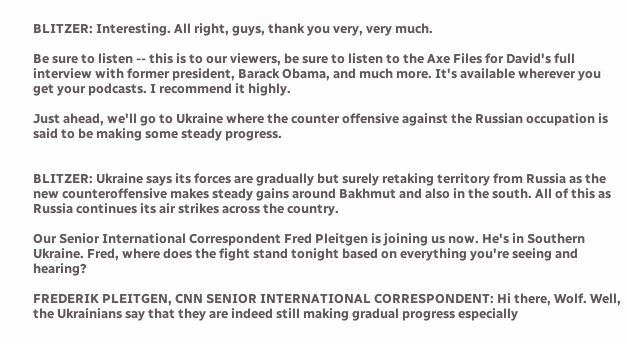BLITZER: Interesting. All right, guys, thank you very, very much.

Be sure to listen -- this is to our viewers, be sure to listen to the Axe Files for David's full interview with former president, Barack Obama, and much more. It's available wherever you get your podcasts. I recommend it highly.

Just ahead, we'll go to Ukraine where the counter offensive against the Russian occupation is said to be making some steady progress.


BLITZER: Ukraine says its forces are gradually but surely retaking territory from Russia as the new counteroffensive makes steady gains around Bakhmut and also in the south. All of this as Russia continues its air strikes across the country.

Our Senior International Correspondent Fred Pleitgen is joining us now. He's in Southern Ukraine. Fred, where does the fight stand tonight based on everything you're seeing and hearing?

FREDERIK PLEITGEN, CNN SENIOR INTERNATIONAL CORRESPONDENT: Hi there, Wolf. Well, the Ukrainians say that they are indeed still making gradual progress especially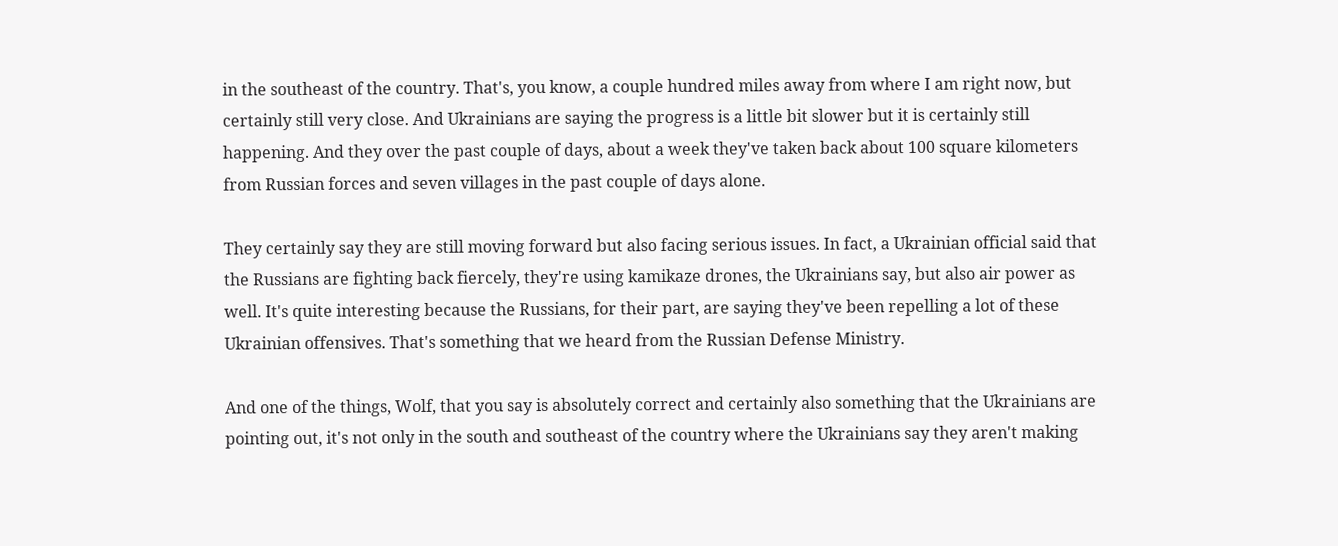in the southeast of the country. That's, you know, a couple hundred miles away from where I am right now, but certainly still very close. And Ukrainians are saying the progress is a little bit slower but it is certainly still happening. And they over the past couple of days, about a week they've taken back about 100 square kilometers from Russian forces and seven villages in the past couple of days alone.

They certainly say they are still moving forward but also facing serious issues. In fact, a Ukrainian official said that the Russians are fighting back fiercely, they're using kamikaze drones, the Ukrainians say, but also air power as well. It's quite interesting because the Russians, for their part, are saying they've been repelling a lot of these Ukrainian offensives. That's something that we heard from the Russian Defense Ministry.

And one of the things, Wolf, that you say is absolutely correct and certainly also something that the Ukrainians are pointing out, it's not only in the south and southeast of the country where the Ukrainians say they aren't making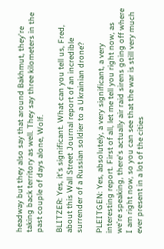headway but they also say that around Bakhmut, they're taking back territory as well. They say three kilometers in the past couple of days alone, Wolf.

BLITZER: Yes, it's significant. What can you tell us, Fred, about this Wall Street Journal report of an incredible surrender of a Russian soldier to a Ukrainian drone?

PLEITGEN: Yes, absolutely, a very significant, a very interesting report. First of all, let me tell you right now, as we're speaking, there's actually air raid sirens going off where I am right now, so you can see that the war is still very much ever present in a lot of the cities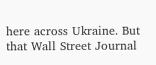here across Ukraine. But that Wall Street Journal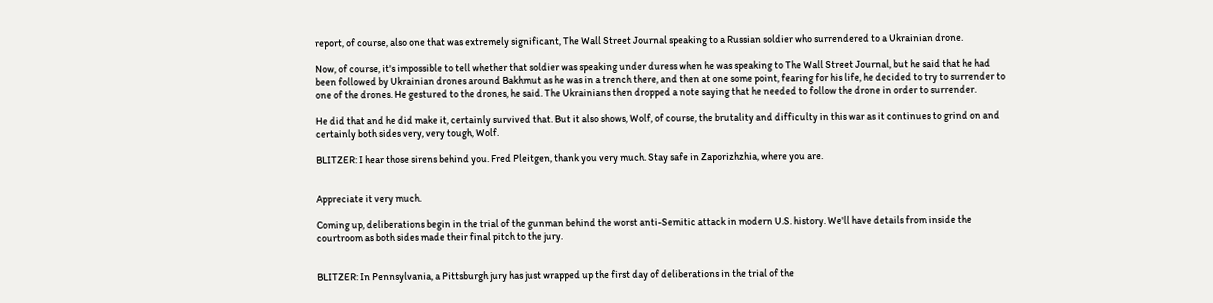report, of course, also one that was extremely significant, The Wall Street Journal speaking to a Russian soldier who surrendered to a Ukrainian drone.

Now, of course, it's impossible to tell whether that soldier was speaking under duress when he was speaking to The Wall Street Journal, but he said that he had been followed by Ukrainian drones around Bakhmut as he was in a trench there, and then at one some point, fearing for his life, he decided to try to surrender to one of the drones. He gestured to the drones, he said. The Ukrainians then dropped a note saying that he needed to follow the drone in order to surrender.

He did that and he did make it, certainly survived that. But it also shows, Wolf, of course, the brutality and difficulty in this war as it continues to grind on and certainly both sides very, very tough, Wolf.

BLITZER: I hear those sirens behind you. Fred Pleitgen, thank you very much. Stay safe in Zaporizhzhia, where you are.


Appreciate it very much.

Coming up, deliberations begin in the trial of the gunman behind the worst anti-Semitic attack in modern U.S. history. We'll have details from inside the courtroom as both sides made their final pitch to the jury.


BLITZER: In Pennsylvania, a Pittsburgh jury has just wrapped up the first day of deliberations in the trial of the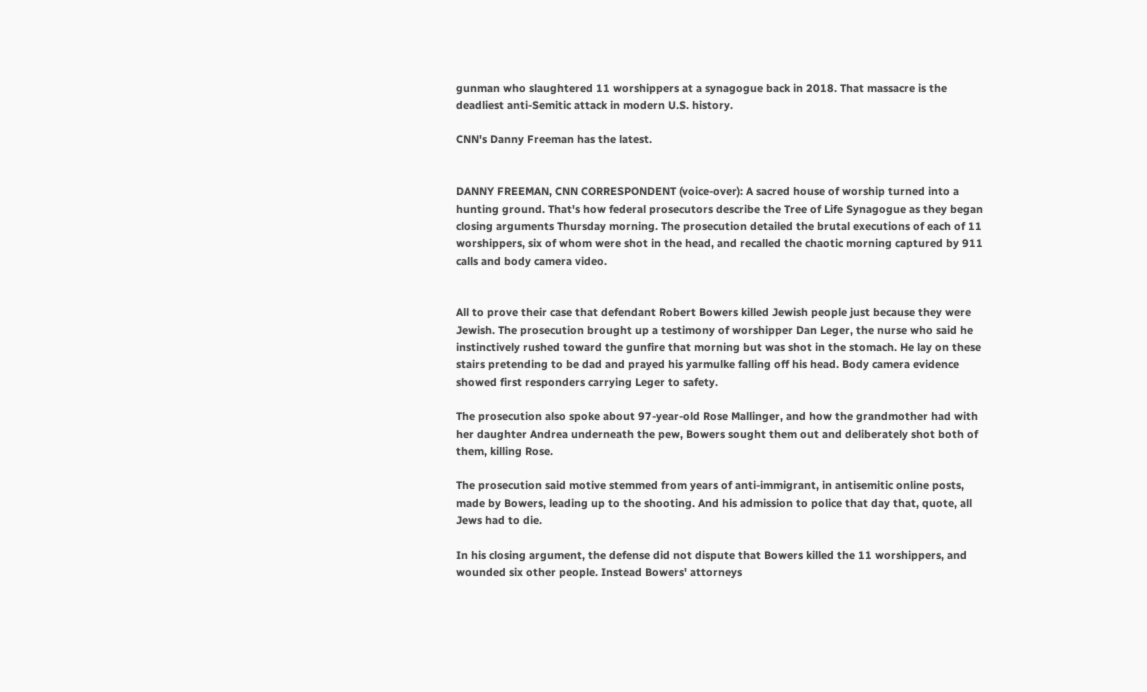gunman who slaughtered 11 worshippers at a synagogue back in 2018. That massacre is the deadliest anti-Semitic attack in modern U.S. history.

CNN's Danny Freeman has the latest.


DANNY FREEMAN, CNN CORRESPONDENT (voice-over): A sacred house of worship turned into a hunting ground. That's how federal prosecutors describe the Tree of Life Synagogue as they began closing arguments Thursday morning. The prosecution detailed the brutal executions of each of 11 worshippers, six of whom were shot in the head, and recalled the chaotic morning captured by 911 calls and body camera video.


All to prove their case that defendant Robert Bowers killed Jewish people just because they were Jewish. The prosecution brought up a testimony of worshipper Dan Leger, the nurse who said he instinctively rushed toward the gunfire that morning but was shot in the stomach. He lay on these stairs pretending to be dad and prayed his yarmulke falling off his head. Body camera evidence showed first responders carrying Leger to safety.

The prosecution also spoke about 97-year-old Rose Mallinger, and how the grandmother had with her daughter Andrea underneath the pew, Bowers sought them out and deliberately shot both of them, killing Rose.

The prosecution said motive stemmed from years of anti-immigrant, in antisemitic online posts, made by Bowers, leading up to the shooting. And his admission to police that day that, quote, all Jews had to die.

In his closing argument, the defense did not dispute that Bowers killed the 11 worshippers, and wounded six other people. Instead Bowers' attorneys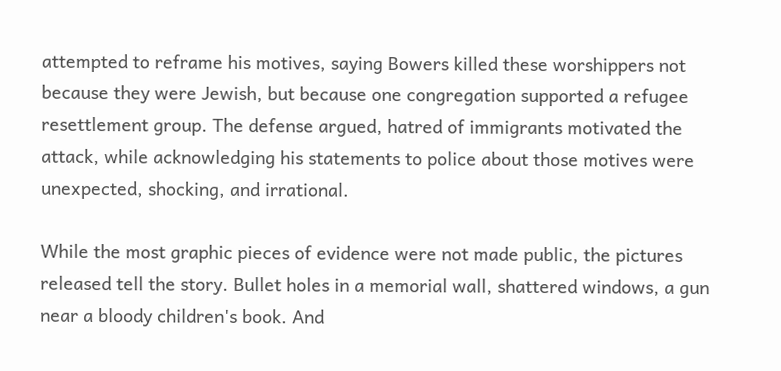attempted to reframe his motives, saying Bowers killed these worshippers not because they were Jewish, but because one congregation supported a refugee resettlement group. The defense argued, hatred of immigrants motivated the attack, while acknowledging his statements to police about those motives were unexpected, shocking, and irrational.

While the most graphic pieces of evidence were not made public, the pictures released tell the story. Bullet holes in a memorial wall, shattered windows, a gun near a bloody children's book. And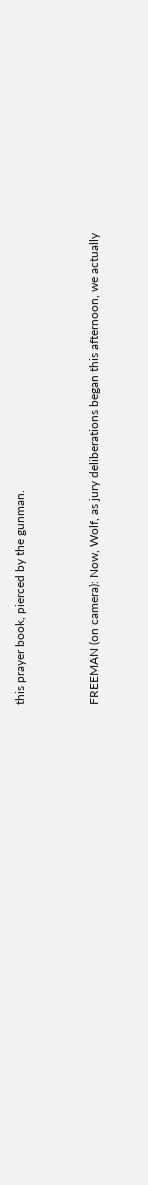this prayer book, pierced by the gunman.


FREEMAN (on camera): Now, Wolf, as jury deliberations began this afternoon, we actually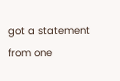got a statement from one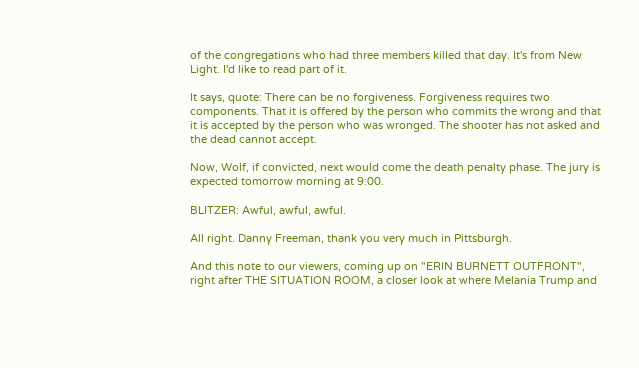of the congregations who had three members killed that day. It's from New Light. I'd like to read part of it.

It says, quote: There can be no forgiveness. Forgiveness requires two components. That it is offered by the person who commits the wrong and that it is accepted by the person who was wronged. The shooter has not asked and the dead cannot accept.

Now, Wolf, if convicted, next would come the death penalty phase. The jury is expected tomorrow morning at 9:00.

BLITZER: Awful, awful, awful.

All right. Danny Freeman, thank you very much in Pittsburgh.

And this note to our viewers, coming up on "ERIN BURNETT OUTFRONT", right after THE SITUATION ROOM, a closer look at where Melania Trump and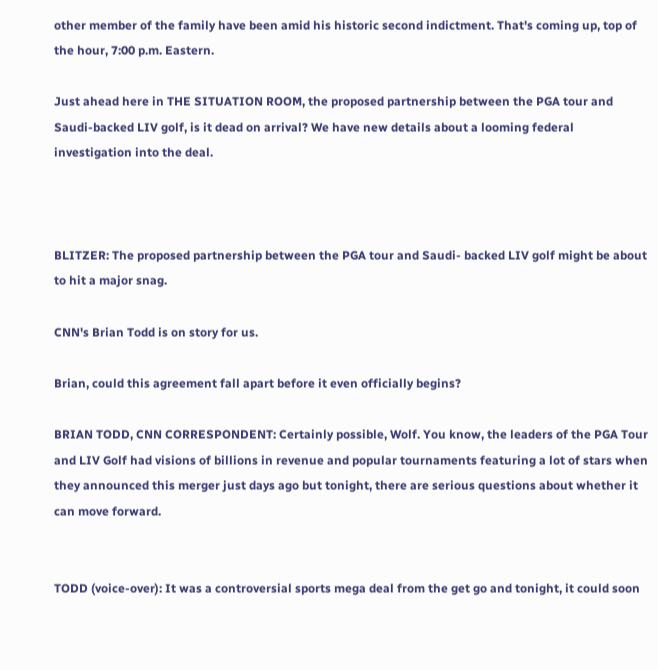other member of the family have been amid his historic second indictment. That's coming up, top of the hour, 7:00 p.m. Eastern.

Just ahead here in THE SITUATION ROOM, the proposed partnership between the PGA tour and Saudi-backed LIV golf, is it dead on arrival? We have new details about a looming federal investigation into the deal.



BLITZER: The proposed partnership between the PGA tour and Saudi- backed LIV golf might be about to hit a major snag.

CNN's Brian Todd is on story for us.

Brian, could this agreement fall apart before it even officially begins?

BRIAN TODD, CNN CORRESPONDENT: Certainly possible, Wolf. You know, the leaders of the PGA Tour and LIV Golf had visions of billions in revenue and popular tournaments featuring a lot of stars when they announced this merger just days ago but tonight, there are serious questions about whether it can move forward.


TODD (voice-over): It was a controversial sports mega deal from the get go and tonight, it could soon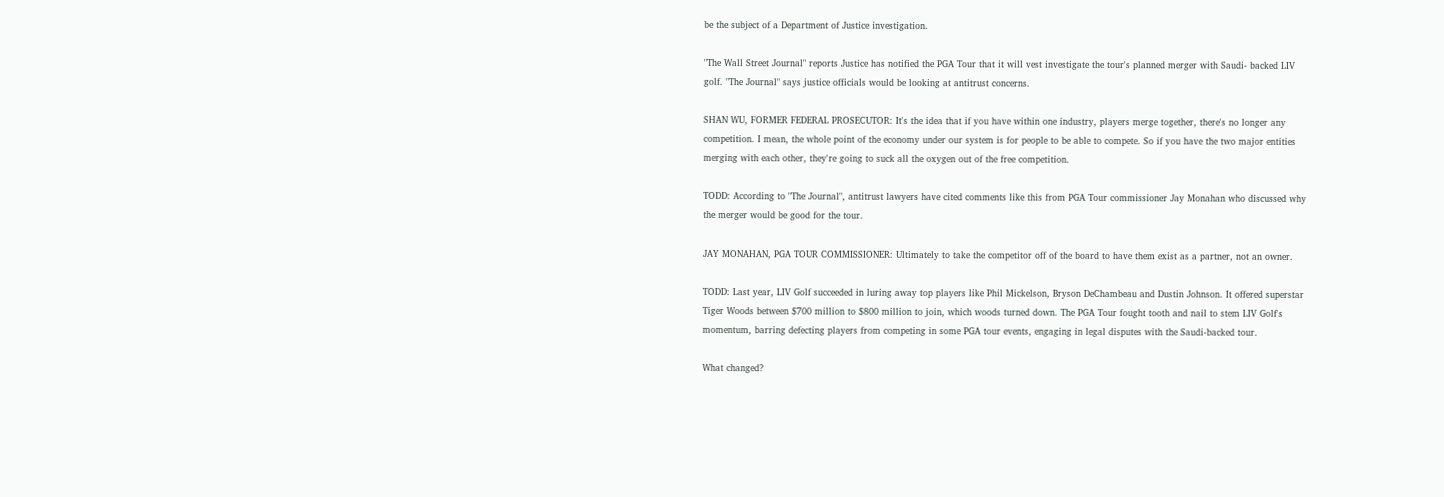be the subject of a Department of Justice investigation.

"The Wall Street Journal" reports Justice has notified the PGA Tour that it will vest investigate the tour's planned merger with Saudi- backed LIV golf. "The Journal" says justice officials would be looking at antitrust concerns.

SHAN WU, FORMER FEDERAL PROSECUTOR: It's the idea that if you have within one industry, players merge together, there's no longer any competition. I mean, the whole point of the economy under our system is for people to be able to compete. So if you have the two major entities merging with each other, they're going to suck all the oxygen out of the free competition.

TODD: According to "The Journal", antitrust lawyers have cited comments like this from PGA Tour commissioner Jay Monahan who discussed why the merger would be good for the tour.

JAY MONAHAN, PGA TOUR COMMISSIONER: Ultimately to take the competitor off of the board to have them exist as a partner, not an owner.

TODD: Last year, LIV Golf succeeded in luring away top players like Phil Mickelson, Bryson DeChambeau and Dustin Johnson. It offered superstar Tiger Woods between $700 million to $800 million to join, which woods turned down. The PGA Tour fought tooth and nail to stem LIV Golf's momentum, barring defecting players from competing in some PGA tour events, engaging in legal disputes with the Saudi-backed tour.

What changed?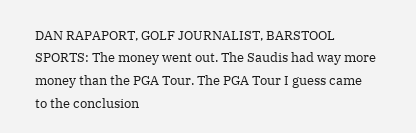DAN RAPAPORT, GOLF JOURNALIST, BARSTOOL SPORTS: The money went out. The Saudis had way more money than the PGA Tour. The PGA Tour I guess came to the conclusion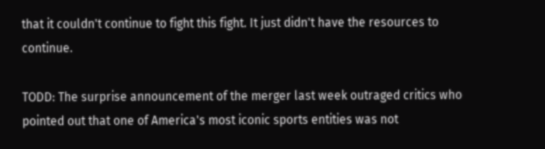that it couldn't continue to fight this fight. It just didn't have the resources to continue.

TODD: The surprise announcement of the merger last week outraged critics who pointed out that one of America's most iconic sports entities was not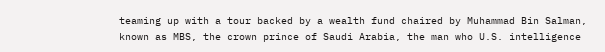teaming up with a tour backed by a wealth fund chaired by Muhammad Bin Salman, known as MBS, the crown prince of Saudi Arabia, the man who U.S. intelligence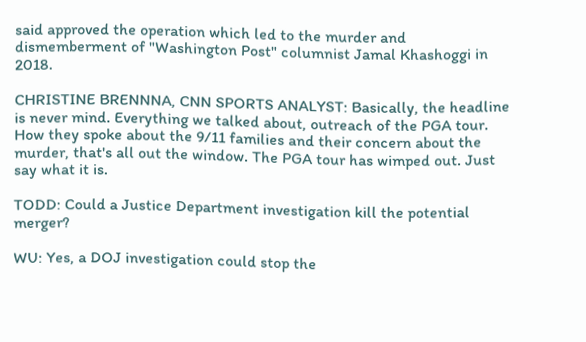said approved the operation which led to the murder and dismemberment of "Washington Post" columnist Jamal Khashoggi in 2018.

CHRISTINE BRENNNA, CNN SPORTS ANALYST: Basically, the headline is never mind. Everything we talked about, outreach of the PGA tour. How they spoke about the 9/11 families and their concern about the murder, that's all out the window. The PGA tour has wimped out. Just say what it is.

TODD: Could a Justice Department investigation kill the potential merger?

WU: Yes, a DOJ investigation could stop the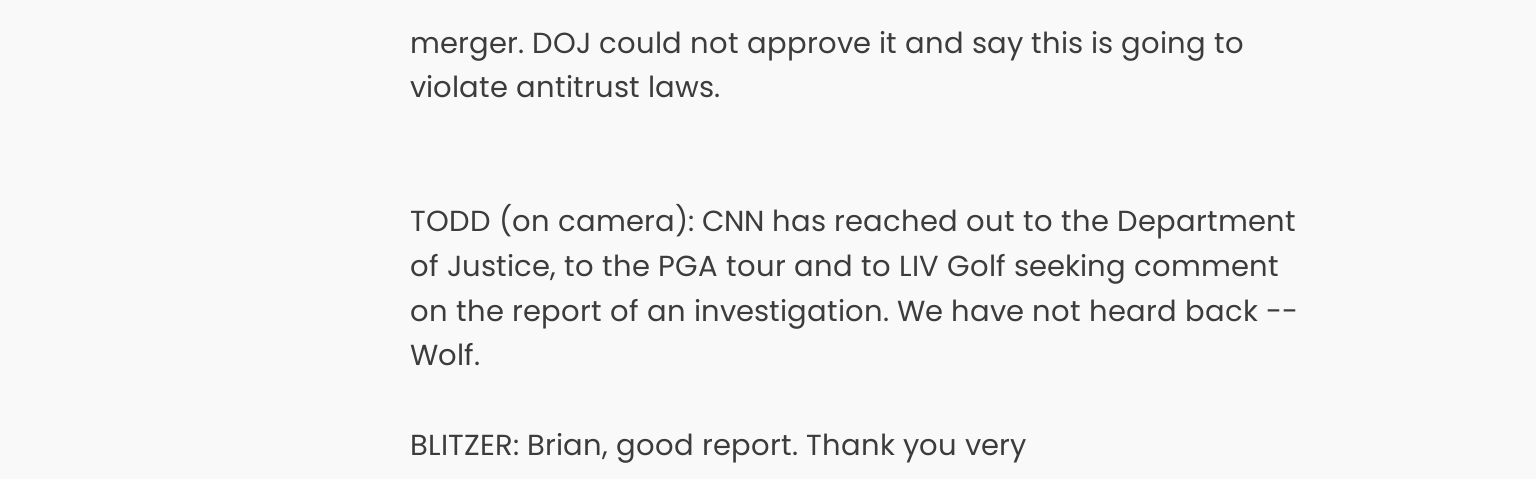merger. DOJ could not approve it and say this is going to violate antitrust laws.


TODD (on camera): CNN has reached out to the Department of Justice, to the PGA tour and to LIV Golf seeking comment on the report of an investigation. We have not heard back -- Wolf.

BLITZER: Brian, good report. Thank you very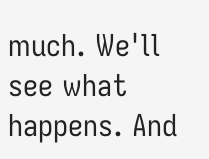much. We'll see what happens. And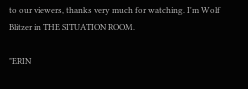to our viewers, thanks very much for watching. I'm Wolf Blitzer in THE SITUATION ROOM.

"ERIN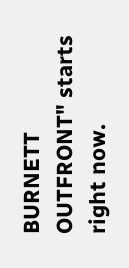BURNETT OUTFRONT" starts right now.